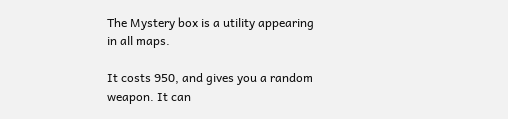The Mystery box is a utility appearing in all maps.

It costs 950, and gives you a random weapon. It can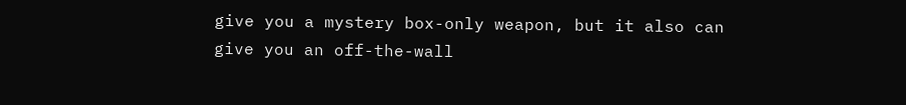give you a mystery box-only weapon, but it also can give you an off-the-wall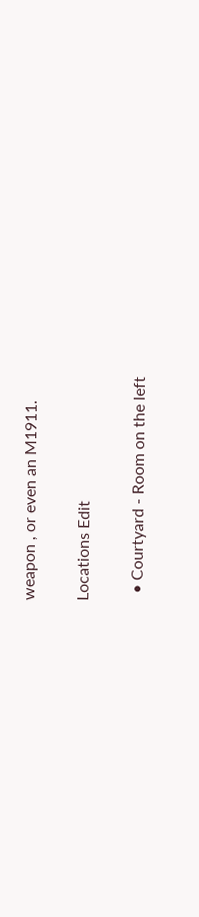weapon , or even an M1911.

Locations Edit

  • Courtyard - Room on the left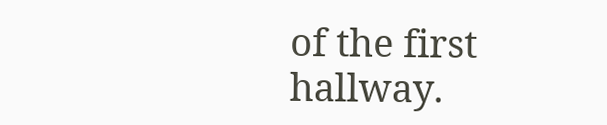of the first hallway.